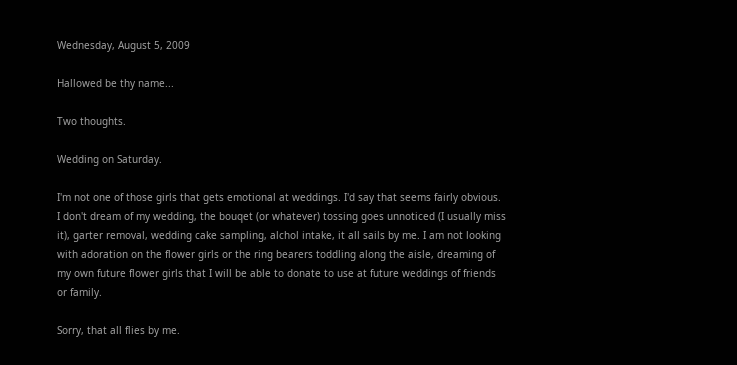Wednesday, August 5, 2009

Hallowed be thy name...

Two thoughts.

Wedding on Saturday.

I'm not one of those girls that gets emotional at weddings. I'd say that seems fairly obvious. I don't dream of my wedding, the bouqet (or whatever) tossing goes unnoticed (I usually miss it), garter removal, wedding cake sampling, alchol intake, it all sails by me. I am not looking with adoration on the flower girls or the ring bearers toddling along the aisle, dreaming of my own future flower girls that I will be able to donate to use at future weddings of friends or family.

Sorry, that all flies by me.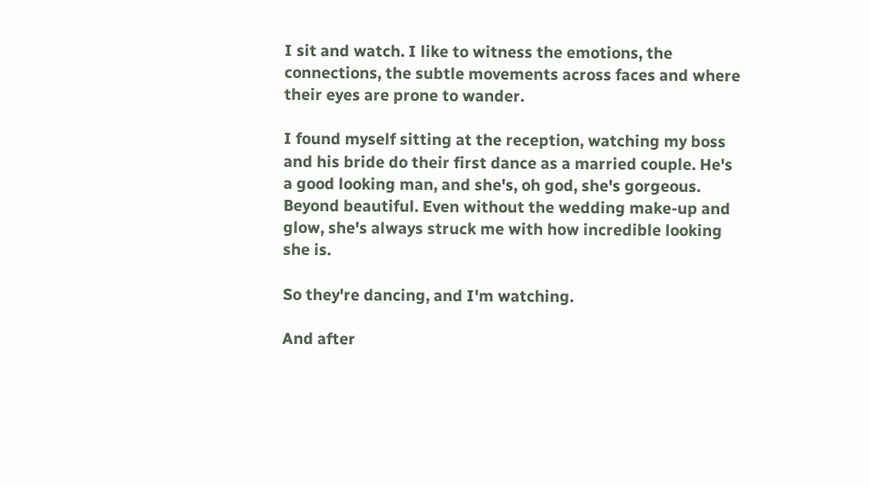I sit and watch. I like to witness the emotions, the connections, the subtle movements across faces and where their eyes are prone to wander.

I found myself sitting at the reception, watching my boss and his bride do their first dance as a married couple. He's a good looking man, and she's, oh god, she's gorgeous. Beyond beautiful. Even without the wedding make-up and glow, she's always struck me with how incredible looking she is.

So they're dancing, and I'm watching.

And after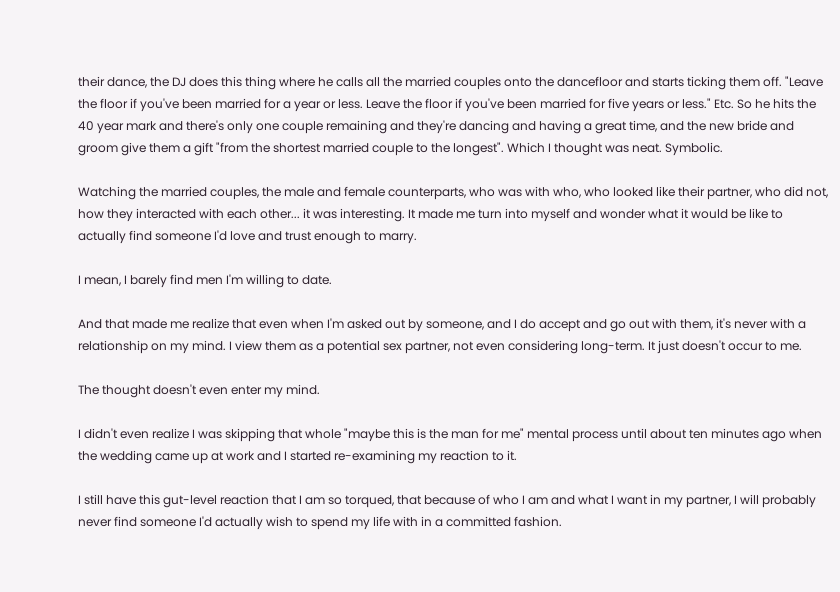their dance, the DJ does this thing where he calls all the married couples onto the dancefloor and starts ticking them off. "Leave the floor if you've been married for a year or less. Leave the floor if you've been married for five years or less." Etc. So he hits the 40 year mark and there's only one couple remaining and they're dancing and having a great time, and the new bride and groom give them a gift "from the shortest married couple to the longest". Which I thought was neat. Symbolic.

Watching the married couples, the male and female counterparts, who was with who, who looked like their partner, who did not, how they interacted with each other... it was interesting. It made me turn into myself and wonder what it would be like to actually find someone I'd love and trust enough to marry.

I mean, I barely find men I'm willing to date.

And that made me realize that even when I'm asked out by someone, and I do accept and go out with them, it's never with a relationship on my mind. I view them as a potential sex partner, not even considering long-term. It just doesn't occur to me.

The thought doesn't even enter my mind.

I didn't even realize I was skipping that whole "maybe this is the man for me" mental process until about ten minutes ago when the wedding came up at work and I started re-examining my reaction to it.

I still have this gut-level reaction that I am so torqued, that because of who I am and what I want in my partner, I will probably never find someone I'd actually wish to spend my life with in a committed fashion.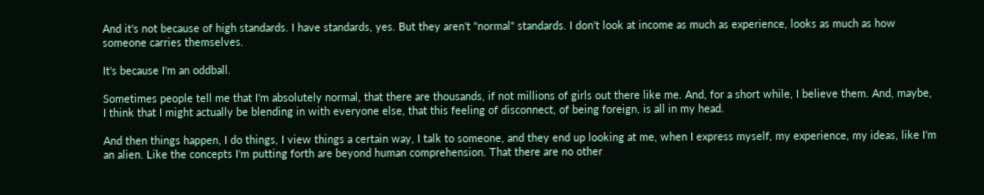And it's not because of high standards. I have standards, yes. But they aren't "normal" standards. I don't look at income as much as experience, looks as much as how someone carries themselves.

It's because I'm an oddball.

Sometimes people tell me that I'm absolutely normal, that there are thousands, if not millions of girls out there like me. And, for a short while, I believe them. And, maybe, I think that I might actually be blending in with everyone else, that this feeling of disconnect, of being foreign, is all in my head.

And then things happen, I do things, I view things a certain way, I talk to someone, and they end up looking at me, when I express myself, my experience, my ideas, like I'm an alien. Like the concepts I'm putting forth are beyond human comprehension. That there are no other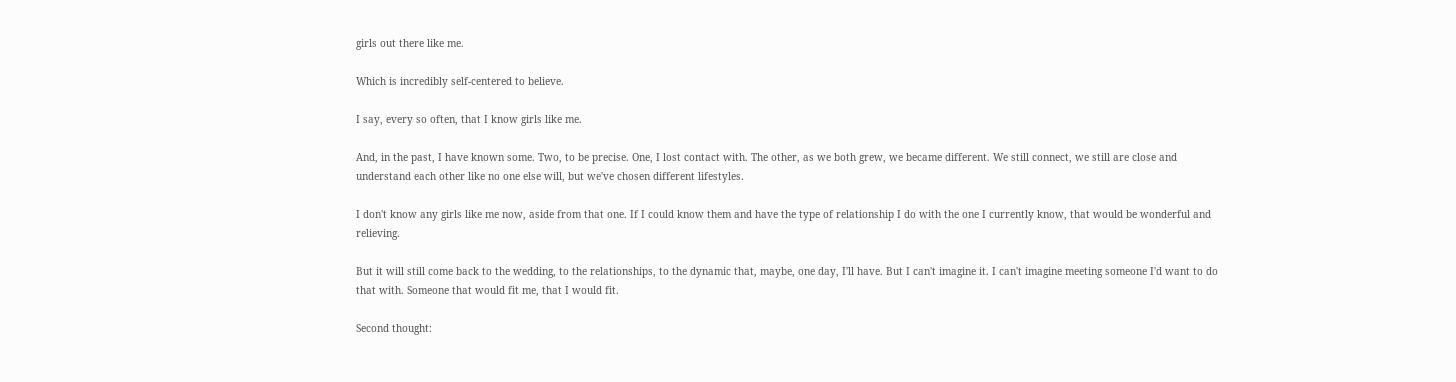girls out there like me.

Which is incredibly self-centered to believe.

I say, every so often, that I know girls like me.

And, in the past, I have known some. Two, to be precise. One, I lost contact with. The other, as we both grew, we became different. We still connect, we still are close and understand each other like no one else will, but we've chosen different lifestyles.

I don't know any girls like me now, aside from that one. If I could know them and have the type of relationship I do with the one I currently know, that would be wonderful and relieving.

But it will still come back to the wedding, to the relationships, to the dynamic that, maybe, one day, I'll have. But I can't imagine it. I can't imagine meeting someone I'd want to do that with. Someone that would fit me, that I would fit.

Second thought: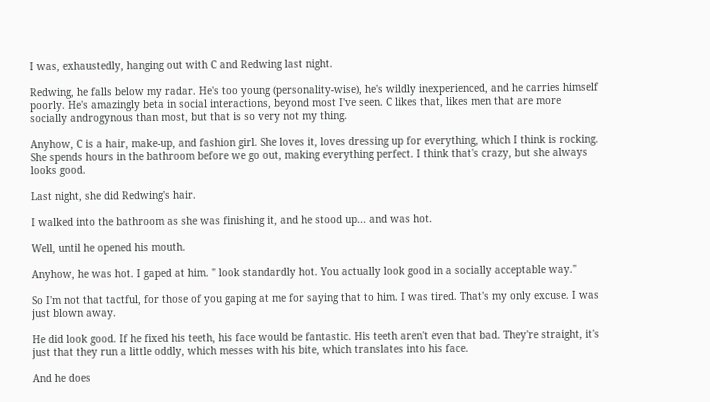I was, exhaustedly, hanging out with C and Redwing last night.

Redwing, he falls below my radar. He's too young (personality-wise), he's wildly inexperienced, and he carries himself poorly. He's amazingly beta in social interactions, beyond most I've seen. C likes that, likes men that are more socially androgynous than most, but that is so very not my thing.

Anyhow, C is a hair, make-up, and fashion girl. She loves it, loves dressing up for everything, which I think is rocking. She spends hours in the bathroom before we go out, making everything perfect. I think that's crazy, but she always looks good.

Last night, she did Redwing's hair.

I walked into the bathroom as she was finishing it, and he stood up... and was hot.

Well, until he opened his mouth.

Anyhow, he was hot. I gaped at him. " look standardly hot. You actually look good in a socially acceptable way."

So I'm not that tactful, for those of you gaping at me for saying that to him. I was tired. That's my only excuse. I was just blown away.

He did look good. If he fixed his teeth, his face would be fantastic. His teeth aren't even that bad. They're straight, it's just that they run a little oddly, which messes with his bite, which translates into his face.

And he does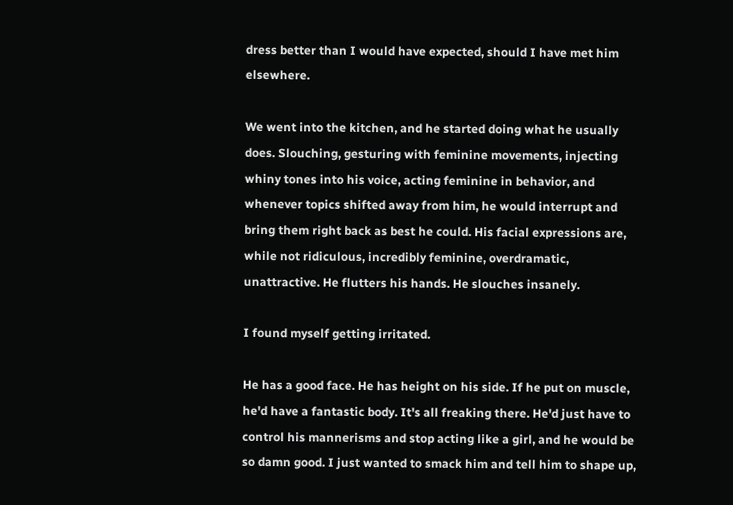dress better than I would have expected, should I have met him elsewhere.

We went into the kitchen, and he started doing what he usually does. Slouching, gesturing with feminine movements, injecting whiny tones into his voice, acting feminine in behavior, and whenever topics shifted away from him, he would interrupt and bring them right back as best he could. His facial expressions are, while not ridiculous, incredibly feminine, overdramatic, unattractive. He flutters his hands. He slouches insanely.

I found myself getting irritated.

He has a good face. He has height on his side. If he put on muscle, he'd have a fantastic body. It's all freaking there. He'd just have to control his mannerisms and stop acting like a girl, and he would be so damn good. I just wanted to smack him and tell him to shape up,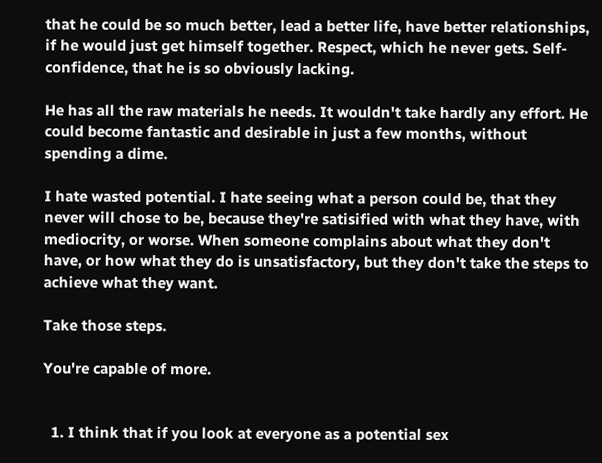that he could be so much better, lead a better life, have better relationships, if he would just get himself together. Respect, which he never gets. Self-confidence, that he is so obviously lacking.

He has all the raw materials he needs. It wouldn't take hardly any effort. He could become fantastic and desirable in just a few months, without spending a dime.

I hate wasted potential. I hate seeing what a person could be, that they never will chose to be, because they're satisified with what they have, with mediocrity, or worse. When someone complains about what they don't have, or how what they do is unsatisfactory, but they don't take the steps to achieve what they want.

Take those steps.

You're capable of more.


  1. I think that if you look at everyone as a potential sex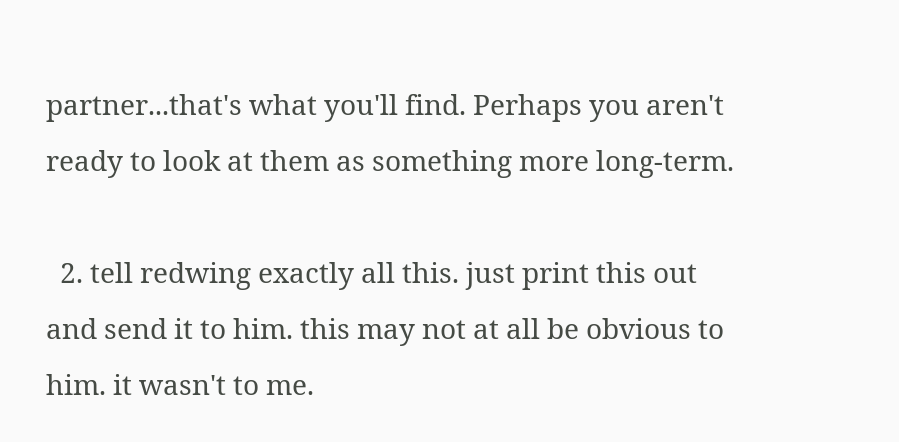partner...that's what you'll find. Perhaps you aren't ready to look at them as something more long-term.

  2. tell redwing exactly all this. just print this out and send it to him. this may not at all be obvious to him. it wasn't to me.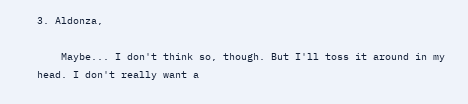3. Aldonza,

    Maybe... I don't think so, though. But I'll toss it around in my head. I don't really want a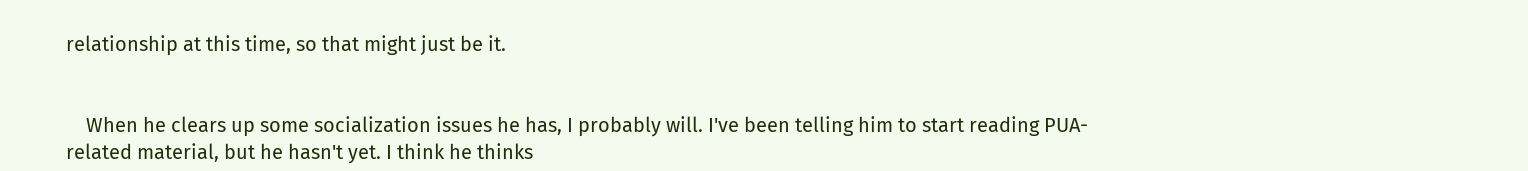relationship at this time, so that might just be it.


    When he clears up some socialization issues he has, I probably will. I've been telling him to start reading PUA-related material, but he hasn't yet. I think he thinks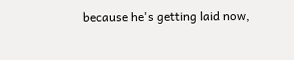because he's getting laid now,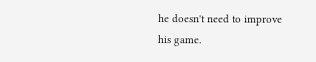he doesn't need to improve his game.